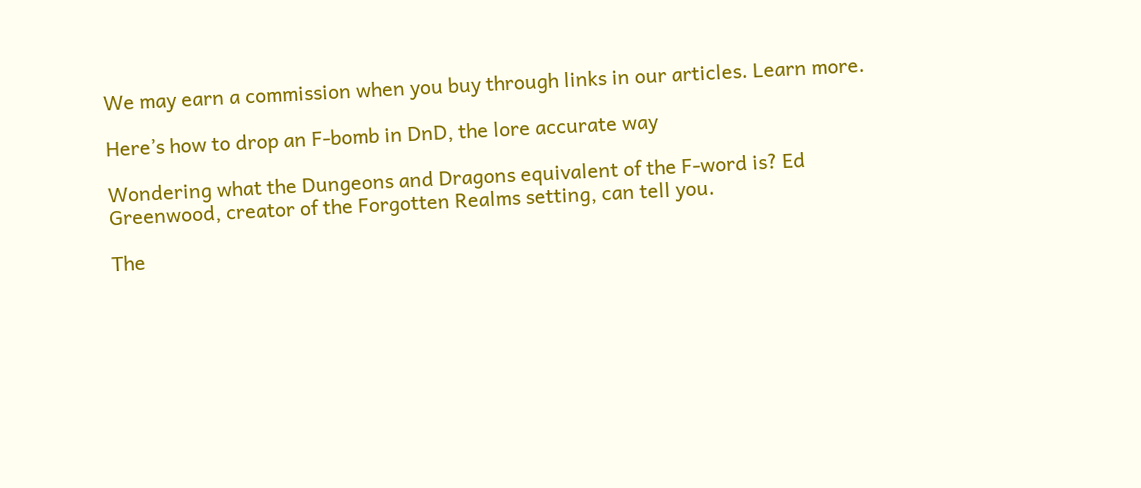We may earn a commission when you buy through links in our articles. Learn more.

Here’s how to drop an F-bomb in DnD, the lore accurate way

Wondering what the Dungeons and Dragons equivalent of the F-word is? Ed Greenwood, creator of the Forgotten Realms setting, can tell you.

The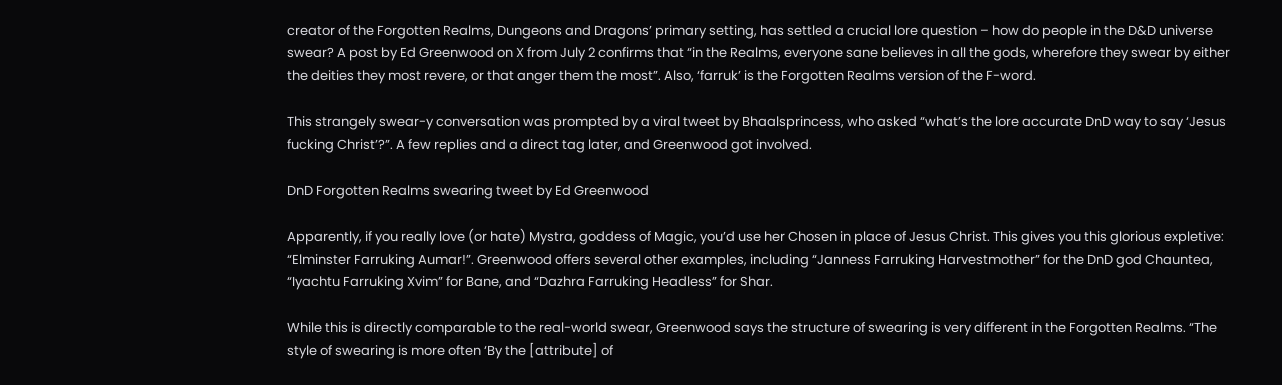creator of the Forgotten Realms, Dungeons and Dragons’ primary setting, has settled a crucial lore question – how do people in the D&D universe swear? A post by Ed Greenwood on X from July 2 confirms that “in the Realms, everyone sane believes in all the gods, wherefore they swear by either the deities they most revere, or that anger them the most”. Also, ‘farruk’ is the Forgotten Realms version of the F-word.

This strangely swear-y conversation was prompted by a viral tweet by Bhaalsprincess, who asked “what’s the lore accurate DnD way to say ‘Jesus fucking Christ’?”. A few replies and a direct tag later, and Greenwood got involved.

DnD Forgotten Realms swearing tweet by Ed Greenwood

Apparently, if you really love (or hate) Mystra, goddess of Magic, you’d use her Chosen in place of Jesus Christ. This gives you this glorious expletive: “Elminster Farruking Aumar!”. Greenwood offers several other examples, including “Janness Farruking Harvestmother” for the DnD god Chauntea, “Iyachtu Farruking Xvim” for Bane, and “Dazhra Farruking Headless” for Shar.

While this is directly comparable to the real-world swear, Greenwood says the structure of swearing is very different in the Forgotten Realms. “The style of swearing is more often ‘By the [attribute] of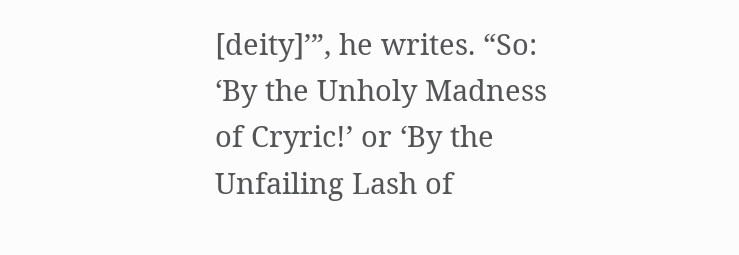[deity]’”, he writes. “So: ‘By the Unholy Madness of Cryric!’ or ‘By the Unfailing Lash of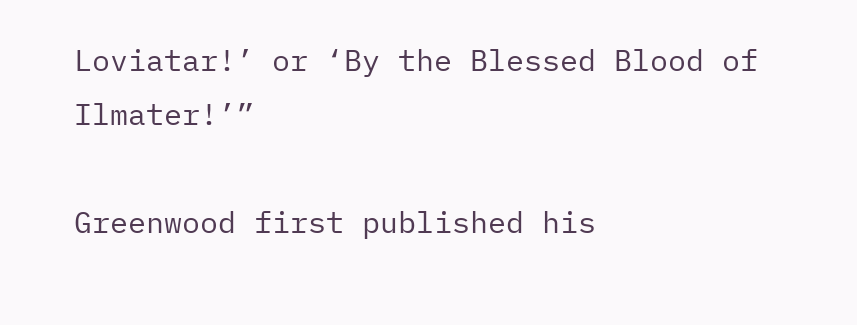Loviatar!’ or ‘By the Blessed Blood of Ilmater!’”

Greenwood first published his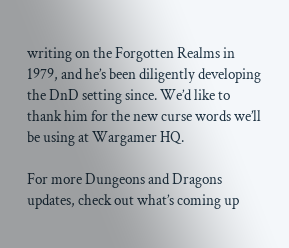writing on the Forgotten Realms in 1979, and he’s been diligently developing the DnD setting since. We’d like to thank him for the new curse words we’ll be using at Wargamer HQ.

For more Dungeons and Dragons updates, check out what’s coming up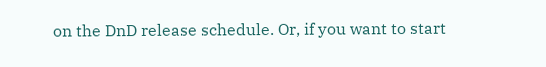on the DnD release schedule. Or, if you want to start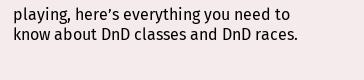playing, here’s everything you need to know about DnD classes and DnD races.